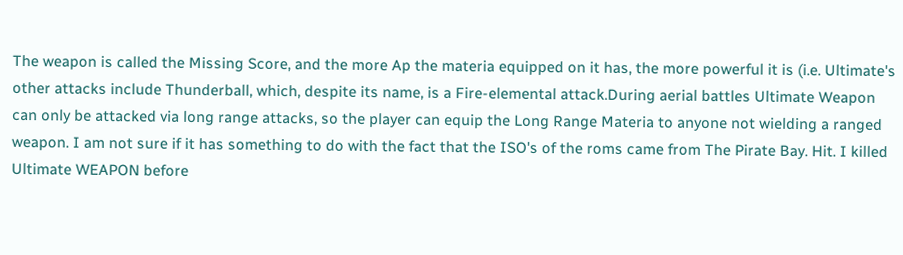The weapon is called the Missing Score, and the more Ap the materia equipped on it has, the more powerful it is (i.e. Ultimate's other attacks include Thunderball, which, despite its name, is a Fire-elemental attack.During aerial battles Ultimate Weapon can only be attacked via long range attacks, so the player can equip the Long Range Materia to anyone not wielding a ranged weapon. I am not sure if it has something to do with the fact that the ISO's of the roms came from The Pirate Bay. Hit. I killed Ultimate WEAPON before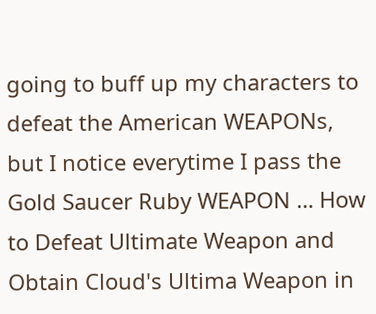going to buff up my characters to defeat the American WEAPONs, but I notice everytime I pass the Gold Saucer Ruby WEAPON … How to Defeat Ultimate Weapon and Obtain Cloud's Ultima Weapon in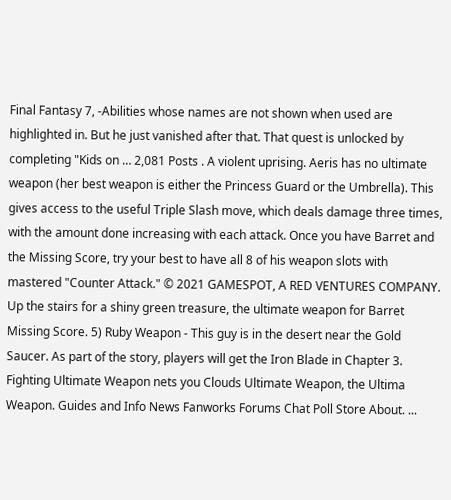Final Fantasy 7, -Abilities whose names are not shown when used are highlighted in. But he just vanished after that. That quest is unlocked by completing "Kids on … 2,081 Posts . A violent uprising. Aeris has no ultimate weapon (her best weapon is either the Princess Guard or the Umbrella). This gives access to the useful Triple Slash move, which deals damage three times, with the amount done increasing with each attack. Once you have Barret and the Missing Score, try your best to have all 8 of his weapon slots with mastered "Counter Attack." © 2021 GAMESPOT, A RED VENTURES COMPANY. Up the stairs for a shiny green treasure, the ultimate weapon for Barret Missing Score. 5) Ruby Weapon - This guy is in the desert near the Gold Saucer. As part of the story, players will get the Iron Blade in Chapter 3. Fighting Ultimate Weapon nets you Clouds Ultimate Weapon, the Ultima Weapon. Guides and Info News Fanworks Forums Chat Poll Store About. ...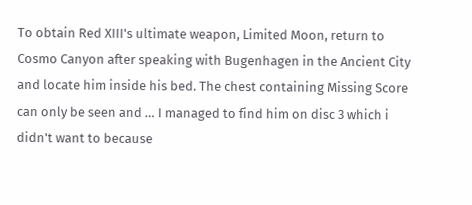To obtain Red XIII's ultimate weapon, Limited Moon, return to Cosmo Canyon after speaking with Bugenhagen in the Ancient City and locate him inside his bed. The chest containing Missing Score can only be seen and … I managed to find him on disc 3 which i didn't want to because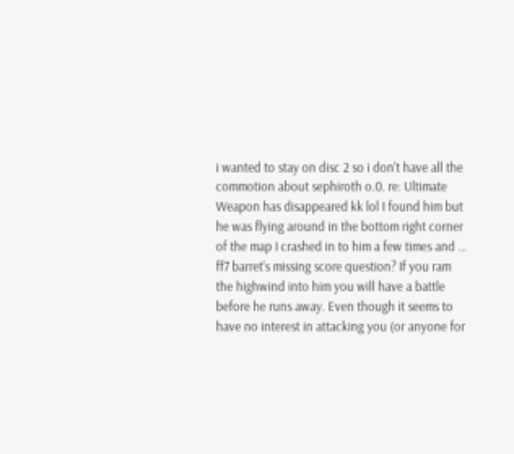i wanted to stay on disc 2 so i don't have all the commotion about sephiroth o.0. re: Ultimate Weapon has disappeared kk lol I found him but he was flying around in the bottom right corner of the map I crashed in to him a few times and … ff7 barret's missing score question? If you ram the highwind into him you will have a battle before he runs away. Even though it seems to have no interest in attacking you (or anyone for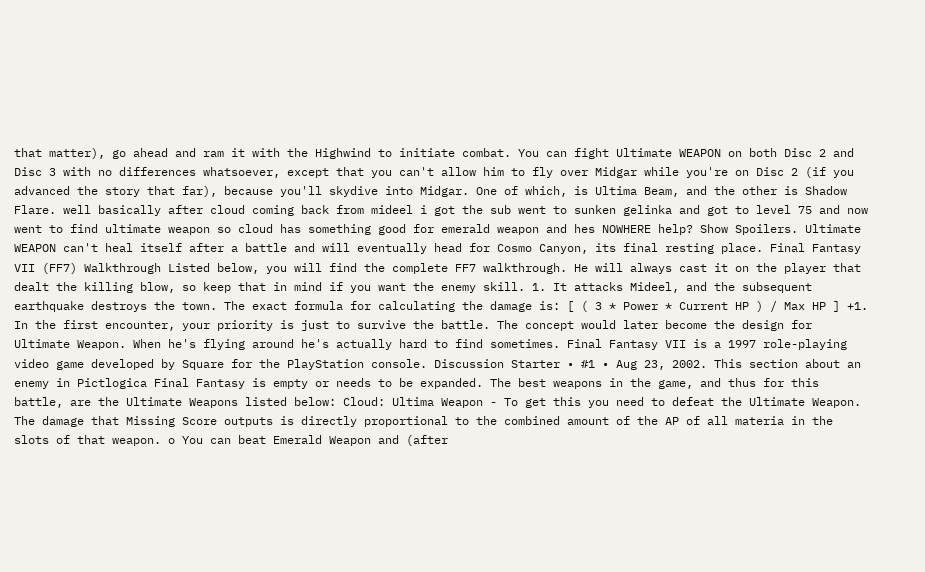that matter), go ahead and ram it with the Highwind to initiate combat. You can fight Ultimate WEAPON on both Disc 2 and Disc 3 with no differences whatsoever, except that you can't allow him to fly over Midgar while you're on Disc 2 (if you advanced the story that far), because you'll skydive into Midgar. One of which, is Ultima Beam, and the other is Shadow Flare. well basically after cloud coming back from mideel i got the sub went to sunken gelinka and got to level 75 and now went to find ultimate weapon so cloud has something good for emerald weapon and hes NOWHERE help? Show Spoilers. Ultimate WEAPON can't heal itself after a battle and will eventually head for Cosmo Canyon, its final resting place. Final Fantasy VII (FF7) Walkthrough Listed below, you will find the complete FF7 walkthrough. He will always cast it on the player that dealt the killing blow, so keep that in mind if you want the enemy skill. 1. It attacks Mideel, and the subsequent earthquake destroys the town. The exact formula for calculating the damage is: [ ( 3 * Power * Current HP ) / Max HP ] +1. In the first encounter, your priority is just to survive the battle. The concept would later become the design for Ultimate Weapon. When he's flying around he's actually hard to find sometimes. Final Fantasy VII is a 1997 role-playing video game developed by Square for the PlayStation console. Discussion Starter • #1 • Aug 23, 2002. This section about an enemy in Pictlogica Final Fantasy is empty or needs to be expanded. The best weapons in the game, and thus for this battle, are the Ultimate Weapons listed below: Cloud: Ultima Weapon - To get this you need to defeat the Ultimate Weapon. The damage that Missing Score outputs is directly proportional to the combined amount of the AP of all materia in the slots of that weapon. o You can beat Emerald Weapon and (after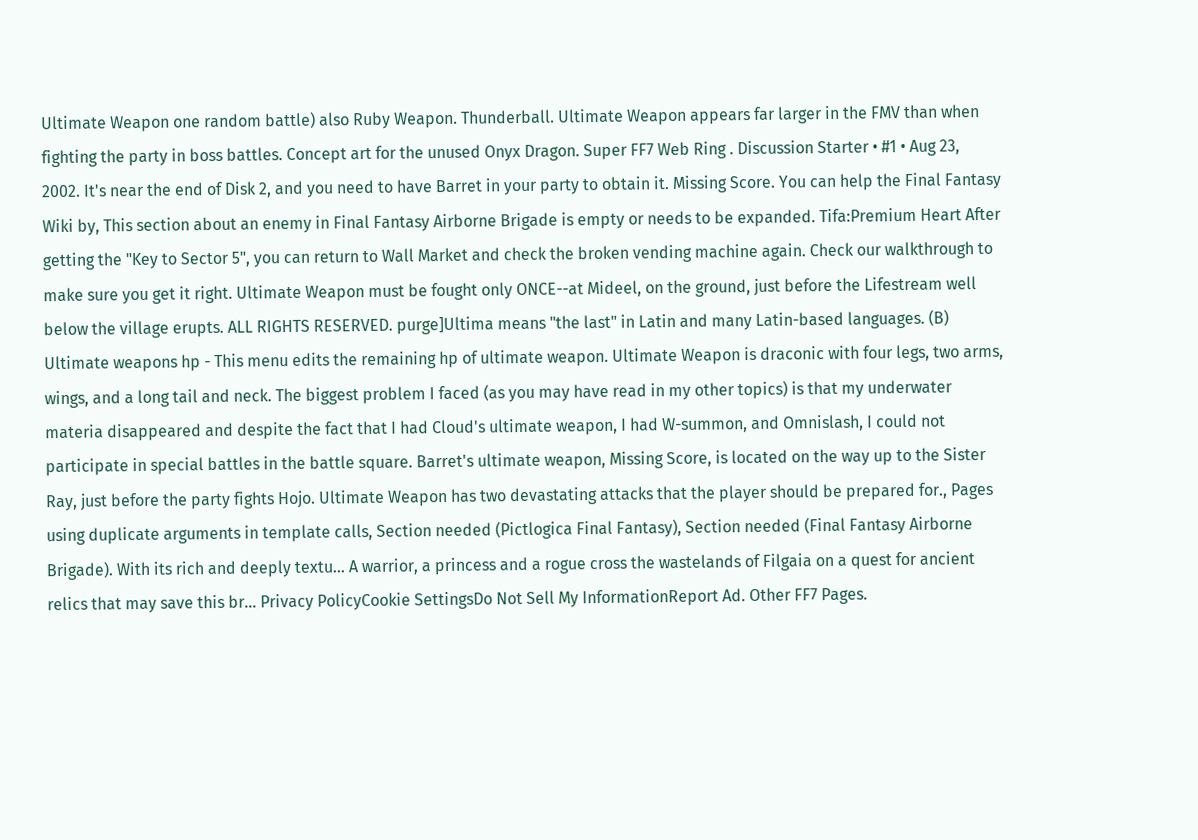Ultimate Weapon one random battle) also Ruby Weapon. Thunderball. Ultimate Weapon appears far larger in the FMV than when fighting the party in boss battles. Concept art for the unused Onyx Dragon. Super FF7 Web Ring . Discussion Starter • #1 • Aug 23, 2002. It's near the end of Disk 2, and you need to have Barret in your party to obtain it. Missing Score. You can help the Final Fantasy Wiki by, This section about an enemy in Final Fantasy Airborne Brigade is empty or needs to be expanded. Tifa:Premium Heart After getting the "Key to Sector 5", you can return to Wall Market and check the broken vending machine again. Check our walkthrough to make sure you get it right. Ultimate Weapon must be fought only ONCE--at Mideel, on the ground, just before the Lifestream well below the village erupts. ALL RIGHTS RESERVED. purge]Ultima means "the last" in Latin and many Latin-based languages. (B) Ultimate weapons hp - This menu edits the remaining hp of ultimate weapon. Ultimate Weapon is draconic with four legs, two arms, wings, and a long tail and neck. The biggest problem I faced (as you may have read in my other topics) is that my underwater materia disappeared and despite the fact that I had Cloud's ultimate weapon, I had W-summon, and Omnislash, I could not participate in special battles in the battle square. Barret's ultimate weapon, Missing Score, is located on the way up to the Sister Ray, just before the party fights Hojo. Ultimate Weapon has two devastating attacks that the player should be prepared for., Pages using duplicate arguments in template calls, Section needed (Pictlogica Final Fantasy), Section needed (Final Fantasy Airborne Brigade). With its rich and deeply textu... A warrior, a princess and a rogue cross the wastelands of Filgaia on a quest for ancient relics that may save this br... Privacy PolicyCookie SettingsDo Not Sell My InformationReport Ad. Other FF7 Pages.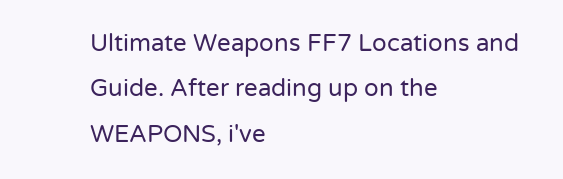Ultimate Weapons FF7 Locations and Guide. After reading up on the WEAPONS, i've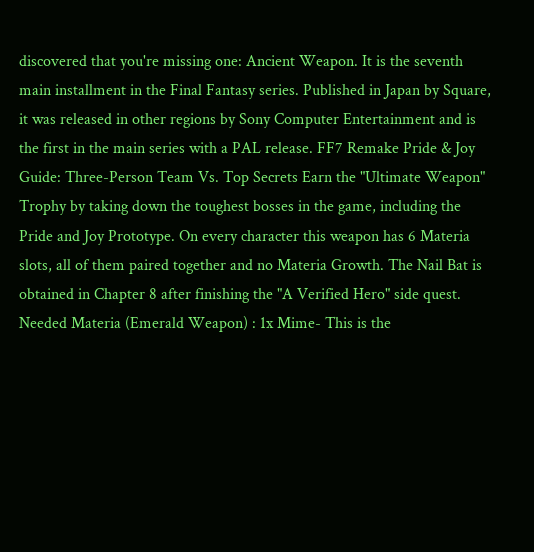discovered that you're missing one: Ancient Weapon. It is the seventh main installment in the Final Fantasy series. Published in Japan by Square, it was released in other regions by Sony Computer Entertainment and is the first in the main series with a PAL release. FF7 Remake Pride & Joy Guide: Three-Person Team Vs. Top Secrets Earn the "Ultimate Weapon" Trophy by taking down the toughest bosses in the game, including the Pride and Joy Prototype. On every character this weapon has 6 Materia slots, all of them paired together and no Materia Growth. The Nail Bat is obtained in Chapter 8 after finishing the "A Verified Hero" side quest. Needed Materia (Emerald Weapon) : 1x Mime- This is the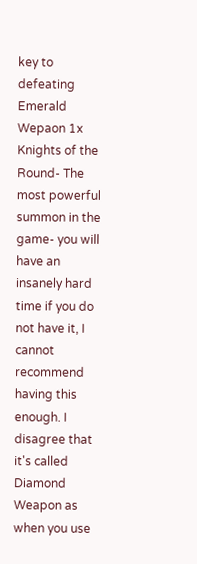key to defeating Emerald Wepaon 1x Knights of the Round- The most powerful summon in the game- you will have an insanely hard time if you do not have it, I cannot recommend having this enough. I disagree that it's called Diamond Weapon as when you use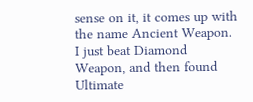sense on it, it comes up with the name Ancient Weapon. I just beat Diamond Weapon, and then found Ultimate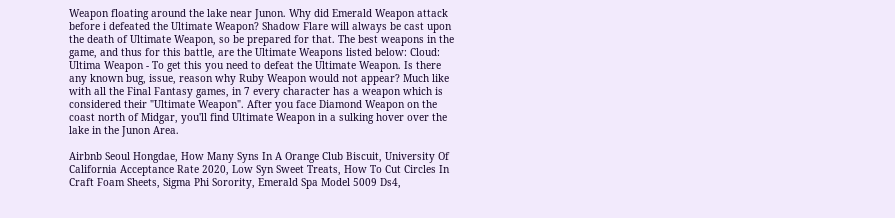Weapon floating around the lake near Junon. Why did Emerald Weapon attack before i defeated the Ultimate Weapon? Shadow Flare will always be cast upon the death of Ultimate Weapon, so be prepared for that. The best weapons in the game, and thus for this battle, are the Ultimate Weapons listed below: Cloud: Ultima Weapon - To get this you need to defeat the Ultimate Weapon. Is there any known bug, issue, reason why Ruby Weapon would not appear? Much like with all the Final Fantasy games, in 7 every character has a weapon which is considered their "Ultimate Weapon". After you face Diamond Weapon on the coast north of Midgar, you'll find Ultimate Weapon in a sulking hover over the lake in the Junon Area.

Airbnb Seoul Hongdae, How Many Syns In A Orange Club Biscuit, University Of California Acceptance Rate 2020, Low Syn Sweet Treats, How To Cut Circles In Craft Foam Sheets, Sigma Phi Sorority, Emerald Spa Model 5009 Ds4,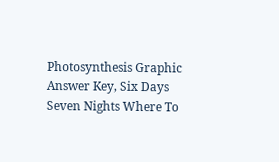Photosynthesis Graphic Answer Key, Six Days Seven Nights Where To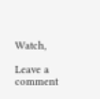Watch,

Leave a comment